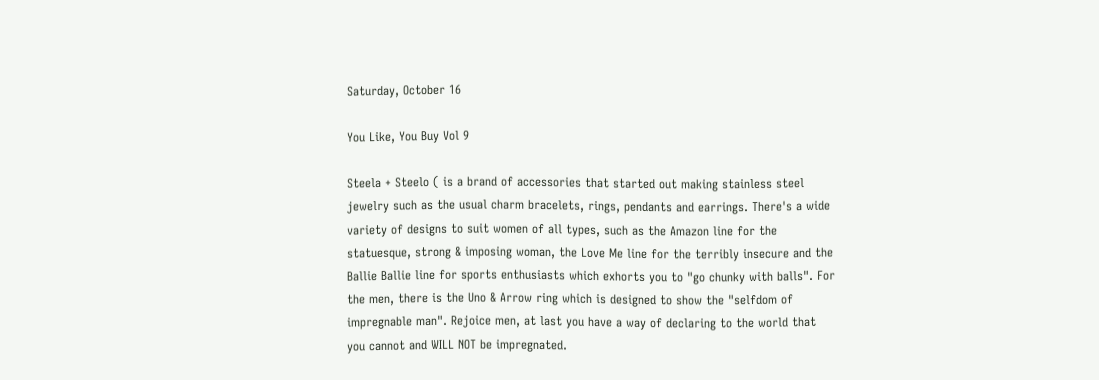Saturday, October 16

You Like, You Buy Vol 9

Steela + Steelo ( is a brand of accessories that started out making stainless steel jewelry such as the usual charm bracelets, rings, pendants and earrings. There's a wide variety of designs to suit women of all types, such as the Amazon line for the statuesque, strong & imposing woman, the Love Me line for the terribly insecure and the Ballie Ballie line for sports enthusiasts which exhorts you to "go chunky with balls". For the men, there is the Uno & Arrow ring which is designed to show the "selfdom of impregnable man". Rejoice men, at last you have a way of declaring to the world that you cannot and WILL NOT be impregnated.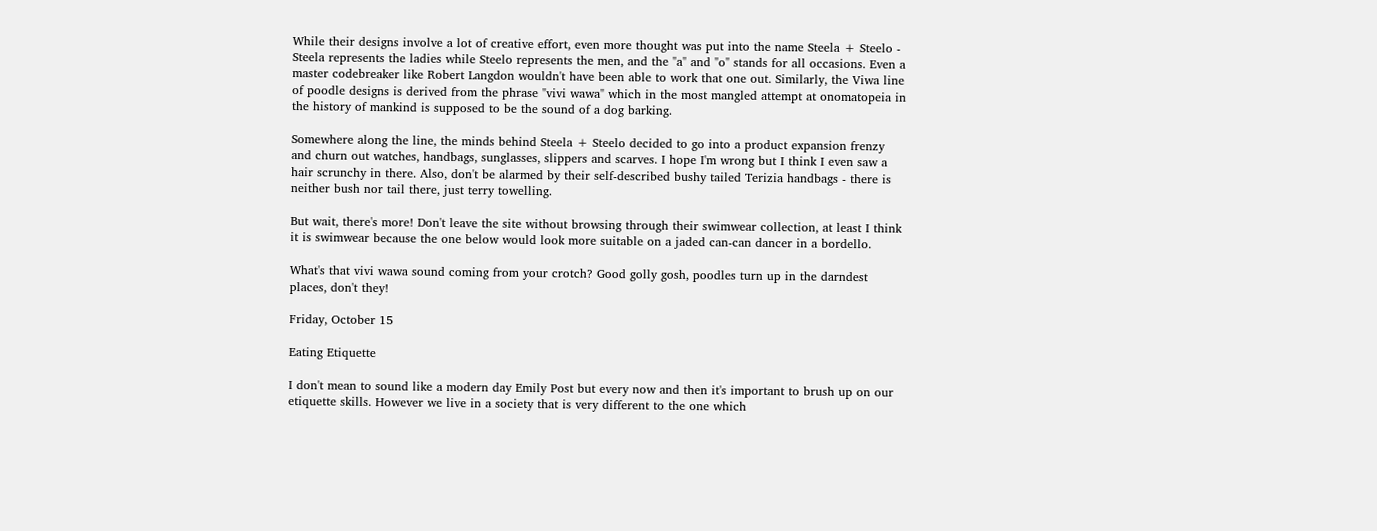While their designs involve a lot of creative effort, even more thought was put into the name Steela + Steelo - Steela represents the ladies while Steelo represents the men, and the "a" and "o" stands for all occasions. Even a master codebreaker like Robert Langdon wouldn't have been able to work that one out. Similarly, the Viwa line of poodle designs is derived from the phrase "vivi wawa" which in the most mangled attempt at onomatopeia in the history of mankind is supposed to be the sound of a dog barking.

Somewhere along the line, the minds behind Steela + Steelo decided to go into a product expansion frenzy and churn out watches, handbags, sunglasses, slippers and scarves. I hope I'm wrong but I think I even saw a hair scrunchy in there. Also, don't be alarmed by their self-described bushy tailed Terizia handbags - there is neither bush nor tail there, just terry towelling.

But wait, there's more! Don't leave the site without browsing through their swimwear collection, at least I think it is swimwear because the one below would look more suitable on a jaded can-can dancer in a bordello.

What's that vivi wawa sound coming from your crotch? Good golly gosh, poodles turn up in the darndest places, don't they!

Friday, October 15

Eating Etiquette

I don't mean to sound like a modern day Emily Post but every now and then it's important to brush up on our etiquette skills. However we live in a society that is very different to the one which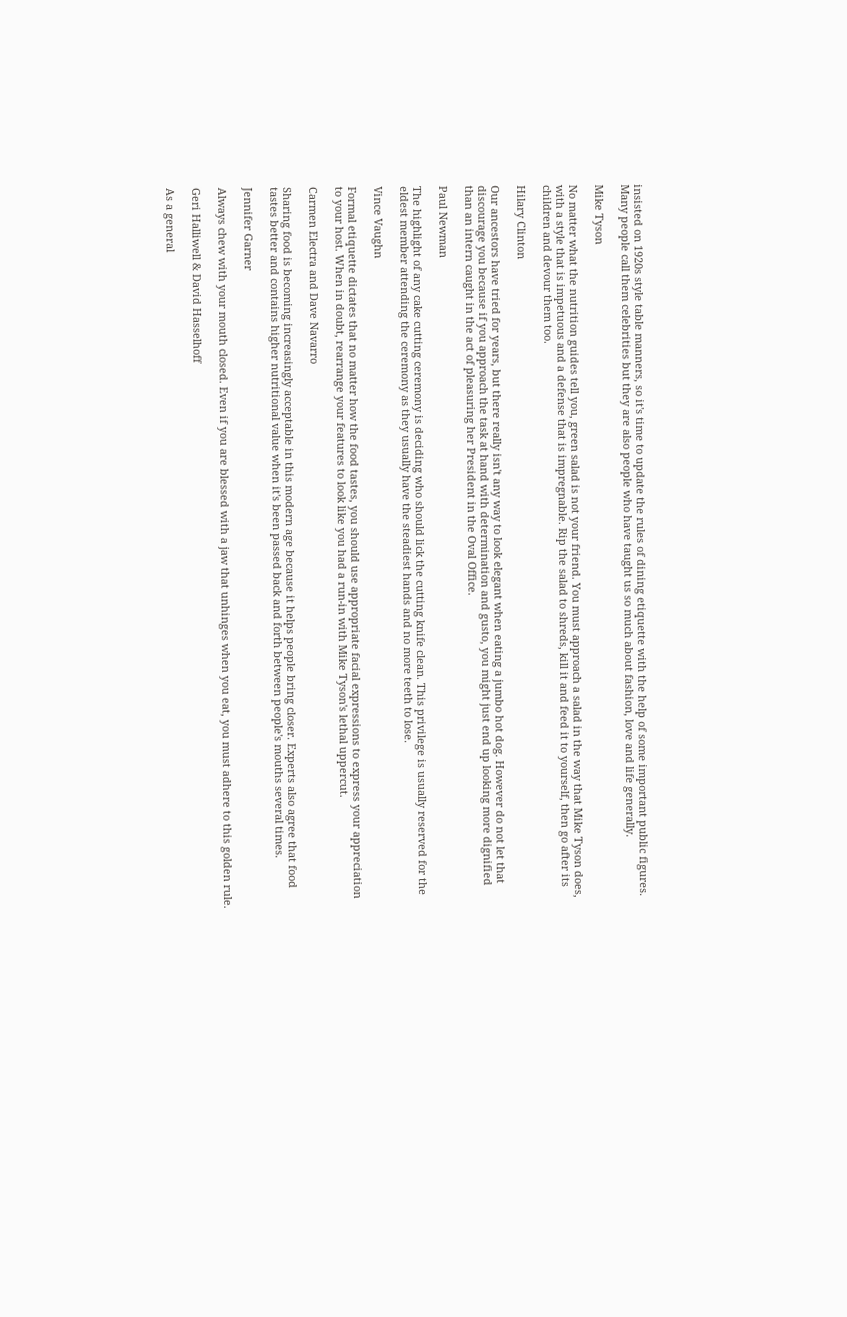insisted on 1920s style table manners, so it's time to update the rules of dining etiquette with the help of some important public figures. Many people call them celebrities but they are also people who have taught us so much about fashion, love and life generally.

Mike Tyson

No matter what the nutrition guides tell you, green salad is not your friend. You must approach a salad in the way that Mike Tyson does, with a style that is impetuous and a defense that is impregnable. Rip the salad to shreds, kill it and feed it to yourself, then go after its children and devour them too.

Hilary Clinton

Our ancestors have tried for years, but there really isn't any way to look elegant when eating a jumbo hot dog. However do not let that discourage you because if you approach the task at hand with determination and gusto, you might just end up looking more dignified than an intern caught in the act of pleasuring her President in the Oval Office.

Paul Newman

The highlight of any cake cutting ceremony is deciding who should lick the cutting knife clean. This privilege is usually reserved for the eldest member attending the ceremony as they usually have the steadiest hands and no more teeth to lose.

Vince Vaughn

Formal etiquette dictates that no matter how the food tastes, you should use appropriate facial expressions to express your appreciation to your host. When in doubt, rearrange your features to look like you had a run-in with Mike Tyson's lethal uppercut.

Carmen Electra and Dave Navarro

Sharing food is becoming increasingly acceptable in this modern age because it helps people bring closer. Experts also agree that food tastes better and contains higher nutritional value when it's been passed back and forth between people's mouths several times.

Jennifer Garner

Always chew with your mouth closed. Even if you are blessed with a jaw that unhinges when you eat, you must adhere to this golden rule.

Geri Halliwell & David Hasselhoff

As a general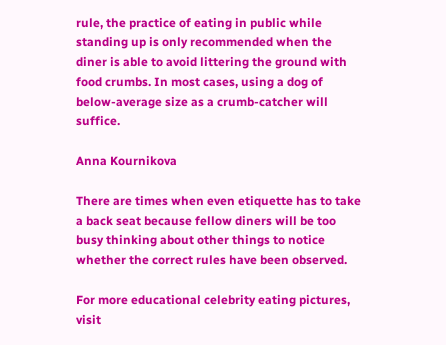rule, the practice of eating in public while standing up is only recommended when the diner is able to avoid littering the ground with food crumbs. In most cases, using a dog of below-average size as a crumb-catcher will suffice.

Anna Kournikova

There are times when even etiquette has to take a back seat because fellow diners will be too busy thinking about other things to notice whether the correct rules have been observed.

For more educational celebrity eating pictures, visit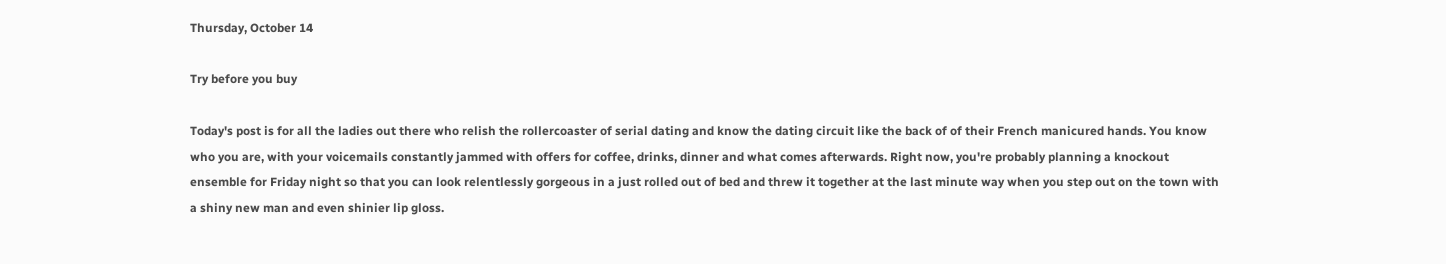Thursday, October 14

Try before you buy

Today's post is for all the ladies out there who relish the rollercoaster of serial dating and know the dating circuit like the back of of their French manicured hands. You know who you are, with your voicemails constantly jammed with offers for coffee, drinks, dinner and what comes afterwards. Right now, you're probably planning a knockout ensemble for Friday night so that you can look relentlessly gorgeous in a just rolled out of bed and threw it together at the last minute way when you step out on the town with a shiny new man and even shinier lip gloss.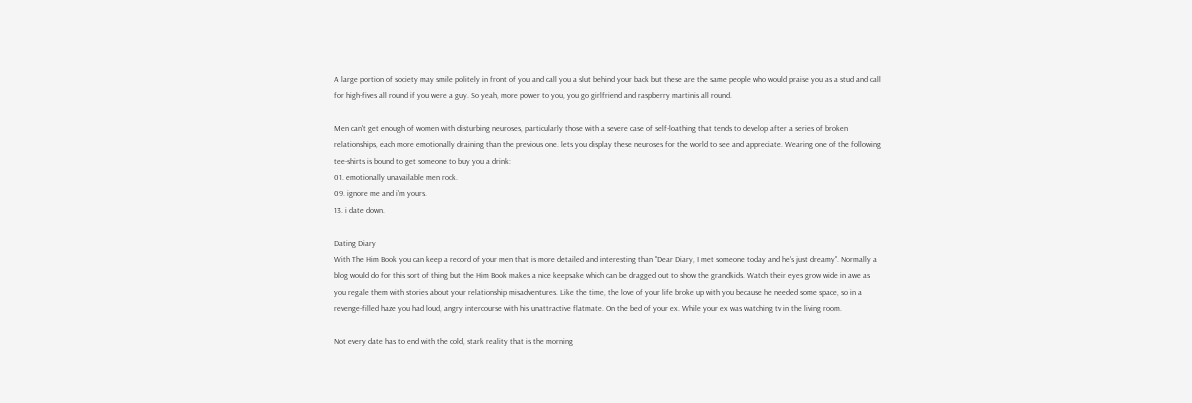A large portion of society may smile politely in front of you and call you a slut behind your back but these are the same people who would praise you as a stud and call for high-fives all round if you were a guy. So yeah, more power to you, you go girlfriend and raspberry martinis all round.

Men can't get enough of women with disturbing neuroses, particularly those with a severe case of self-loathing that tends to develop after a series of broken relationships, each more emotionally draining than the previous one. lets you display these neuroses for the world to see and appreciate. Wearing one of the following tee-shirts is bound to get someone to buy you a drink:
01. emotionally unavailable men rock.
09. ignore me and i'm yours.
13. i date down.

Dating Diary
With The Him Book you can keep a record of your men that is more detailed and interesting than "Dear Diary, I met someone today and he's just dreamy". Normally a blog would do for this sort of thing but the Him Book makes a nice keepsake which can be dragged out to show the grandkids. Watch their eyes grow wide in awe as you regale them with stories about your relationship misadventures. Like the time, the love of your life broke up with you because he needed some space, so in a revenge-filled haze you had loud, angry intercourse with his unattractive flatmate. On the bed of your ex. While your ex was watching tv in the living room.

Not every date has to end with the cold, stark reality that is the morning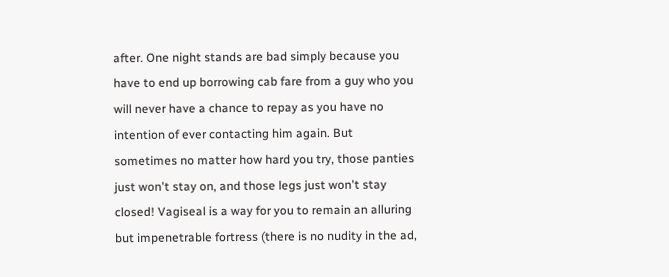after. One night stands are bad simply because you have to end up borrowing cab fare from a guy who you will never have a chance to repay as you have no intention of ever contacting him again. But sometimes no matter how hard you try, those panties just won't stay on, and those legs just won't stay closed! Vagiseal is a way for you to remain an alluring but impenetrable fortress (there is no nudity in the ad,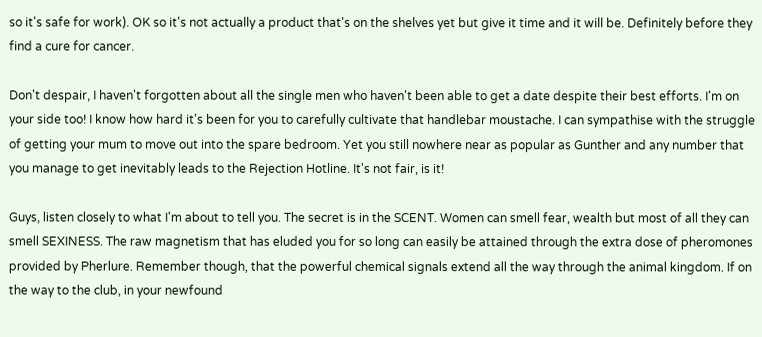so it's safe for work). OK so it's not actually a product that's on the shelves yet but give it time and it will be. Definitely before they find a cure for cancer.

Don't despair, I haven't forgotten about all the single men who haven't been able to get a date despite their best efforts. I'm on your side too! I know how hard it's been for you to carefully cultivate that handlebar moustache. I can sympathise with the struggle of getting your mum to move out into the spare bedroom. Yet you still nowhere near as popular as Gunther and any number that you manage to get inevitably leads to the Rejection Hotline. It's not fair, is it!

Guys, listen closely to what I'm about to tell you. The secret is in the SCENT. Women can smell fear, wealth but most of all they can smell SEXINESS. The raw magnetism that has eluded you for so long can easily be attained through the extra dose of pheromones provided by Pherlure. Remember though, that the powerful chemical signals extend all the way through the animal kingdom. If on the way to the club, in your newfound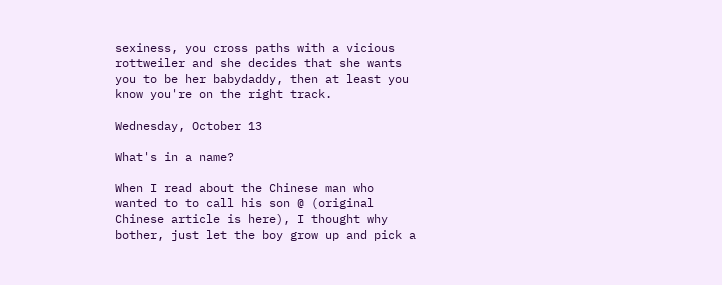sexiness, you cross paths with a vicious rottweiler and she decides that she wants you to be her babydaddy, then at least you know you're on the right track.

Wednesday, October 13

What's in a name?

When I read about the Chinese man who wanted to to call his son @ (original Chinese article is here), I thought why bother, just let the boy grow up and pick a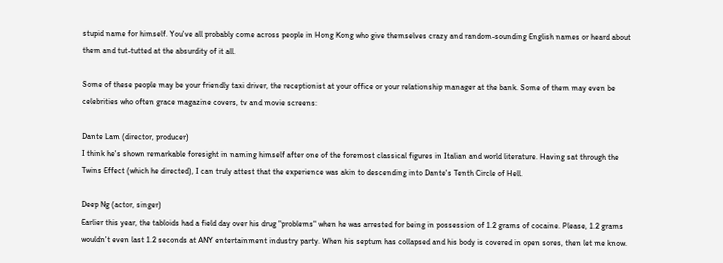stupid name for himself. You've all probably come across people in Hong Kong who give themselves crazy and random-sounding English names or heard about them and tut-tutted at the absurdity of it all.

Some of these people may be your friendly taxi driver, the receptionist at your office or your relationship manager at the bank. Some of them may even be celebrities who often grace magazine covers, tv and movie screens:

Dante Lam (director, producer)
I think he's shown remarkable foresight in naming himself after one of the foremost classical figures in Italian and world literature. Having sat through the Twins Effect (which he directed), I can truly attest that the experience was akin to descending into Dante's Tenth Circle of Hell.

Deep Ng (actor, singer)
Earlier this year, the tabloids had a field day over his drug "problems" when he was arrested for being in possession of 1.2 grams of cocaine. Please, 1.2 grams wouldn't even last 1.2 seconds at ANY entertainment industry party. When his septum has collapsed and his body is covered in open sores, then let me know.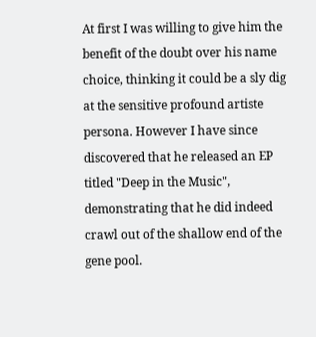At first I was willing to give him the benefit of the doubt over his name choice, thinking it could be a sly dig at the sensitive profound artiste persona. However I have since discovered that he released an EP titled "Deep in the Music", demonstrating that he did indeed crawl out of the shallow end of the gene pool.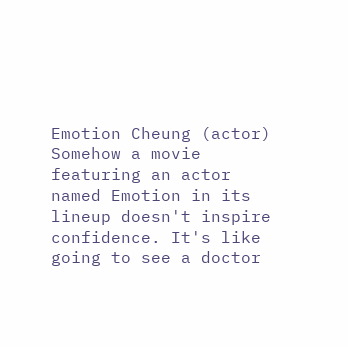Emotion Cheung (actor)
Somehow a movie featuring an actor named Emotion in its lineup doesn't inspire confidence. It's like going to see a doctor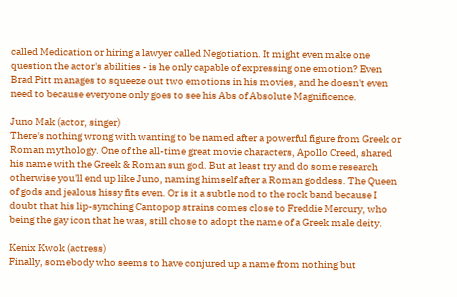called Medication or hiring a lawyer called Negotiation. It might even make one question the actor's abilities - is he only capable of expressing one emotion? Even Brad Pitt manages to squeeze out two emotions in his movies, and he doesn't even need to because everyone only goes to see his Abs of Absolute Magnificence.

Juno Mak (actor, singer)
There's nothing wrong with wanting to be named after a powerful figure from Greek or Roman mythology. One of the all-time great movie characters, Apollo Creed, shared his name with the Greek & Roman sun god. But at least try and do some research otherwise you'll end up like Juno, naming himself after a Roman goddess. The Queen of gods and jealous hissy fits even. Or is it a subtle nod to the rock band because I doubt that his lip-synching Cantopop strains comes close to Freddie Mercury, who being the gay icon that he was, still chose to adopt the name of a Greek male deity.

Kenix Kwok (actress)
Finally, somebody who seems to have conjured up a name from nothing but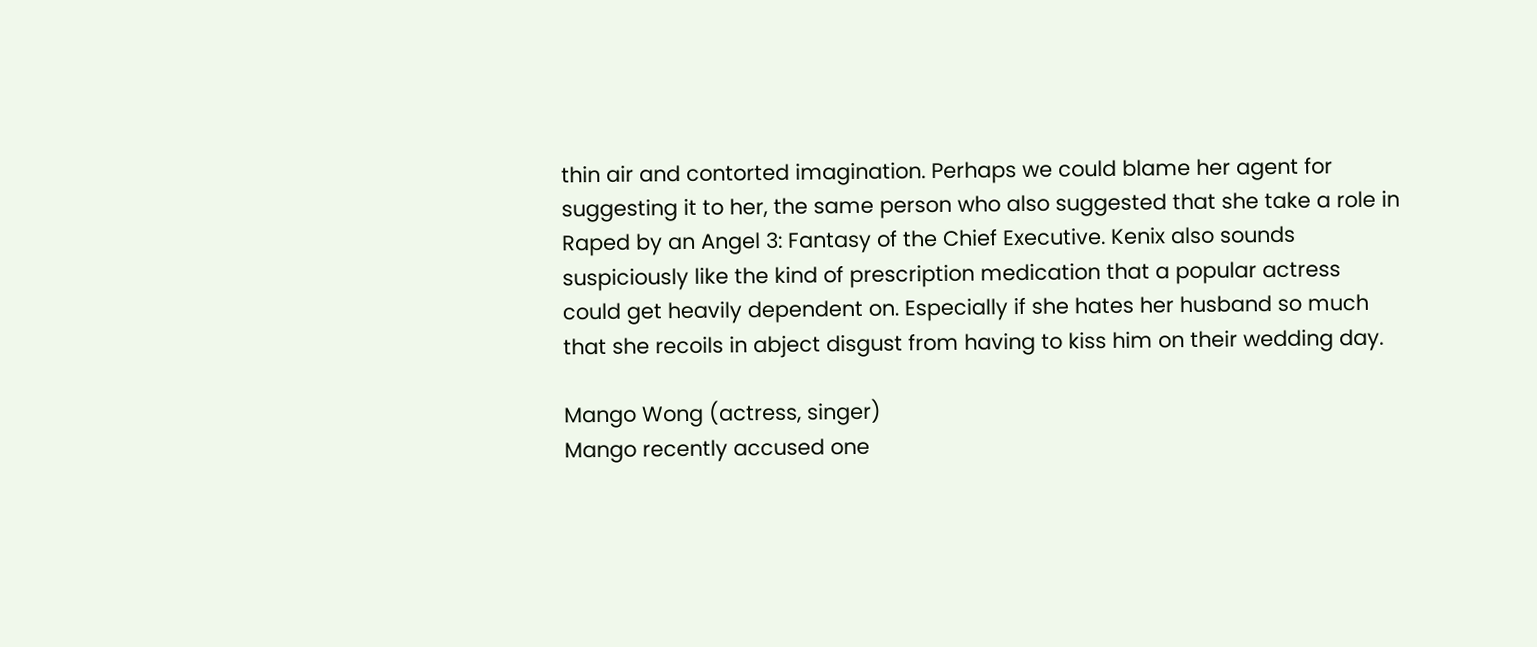thin air and contorted imagination. Perhaps we could blame her agent for suggesting it to her, the same person who also suggested that she take a role in Raped by an Angel 3: Fantasy of the Chief Executive. Kenix also sounds suspiciously like the kind of prescription medication that a popular actress could get heavily dependent on. Especially if she hates her husband so much that she recoils in abject disgust from having to kiss him on their wedding day.

Mango Wong (actress, singer)
Mango recently accused one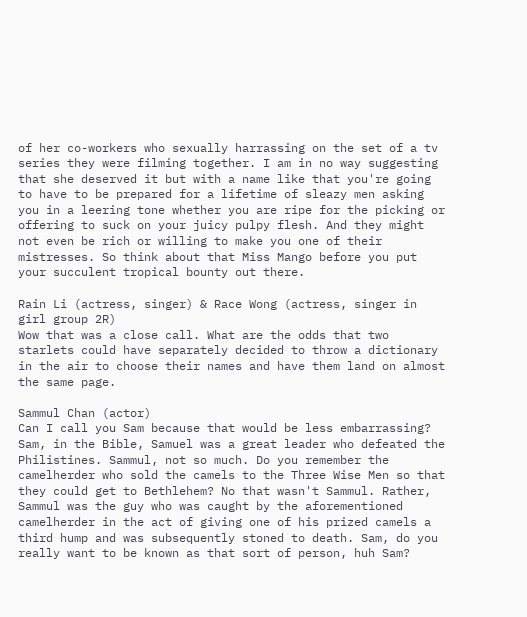of her co-workers who sexually harrassing on the set of a tv series they were filming together. I am in no way suggesting that she deserved it but with a name like that you're going to have to be prepared for a lifetime of sleazy men asking you in a leering tone whether you are ripe for the picking or offering to suck on your juicy pulpy flesh. And they might not even be rich or willing to make you one of their mistresses. So think about that Miss Mango before you put your succulent tropical bounty out there.

Rain Li (actress, singer) & Race Wong (actress, singer in girl group 2R)
Wow that was a close call. What are the odds that two starlets could have separately decided to throw a dictionary in the air to choose their names and have them land on almost the same page.

Sammul Chan (actor)
Can I call you Sam because that would be less embarrassing? Sam, in the Bible, Samuel was a great leader who defeated the Philistines. Sammul, not so much. Do you remember the camelherder who sold the camels to the Three Wise Men so that they could get to Bethlehem? No that wasn't Sammul. Rather, Sammul was the guy who was caught by the aforementioned camelherder in the act of giving one of his prized camels a third hump and was subsequently stoned to death. Sam, do you really want to be known as that sort of person, huh Sam?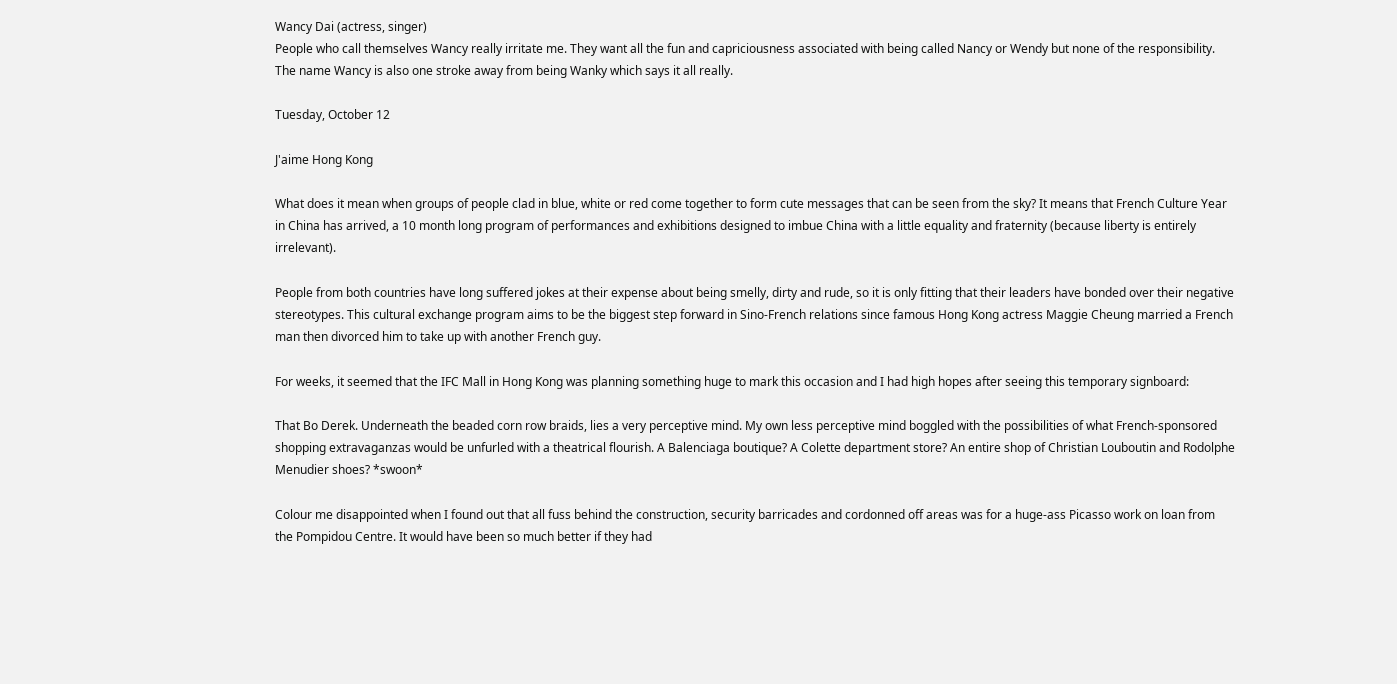Wancy Dai (actress, singer)
People who call themselves Wancy really irritate me. They want all the fun and capriciousness associated with being called Nancy or Wendy but none of the responsibility. The name Wancy is also one stroke away from being Wanky which says it all really.

Tuesday, October 12

J'aime Hong Kong

What does it mean when groups of people clad in blue, white or red come together to form cute messages that can be seen from the sky? It means that French Culture Year in China has arrived, a 10 month long program of performances and exhibitions designed to imbue China with a little equality and fraternity (because liberty is entirely irrelevant).

People from both countries have long suffered jokes at their expense about being smelly, dirty and rude, so it is only fitting that their leaders have bonded over their negative stereotypes. This cultural exchange program aims to be the biggest step forward in Sino-French relations since famous Hong Kong actress Maggie Cheung married a French man then divorced him to take up with another French guy.

For weeks, it seemed that the IFC Mall in Hong Kong was planning something huge to mark this occasion and I had high hopes after seeing this temporary signboard:

That Bo Derek. Underneath the beaded corn row braids, lies a very perceptive mind. My own less perceptive mind boggled with the possibilities of what French-sponsored shopping extravaganzas would be unfurled with a theatrical flourish. A Balenciaga boutique? A Colette department store? An entire shop of Christian Louboutin and Rodolphe Menudier shoes? *swoon*

Colour me disappointed when I found out that all fuss behind the construction, security barricades and cordonned off areas was for a huge-ass Picasso work on loan from the Pompidou Centre. It would have been so much better if they had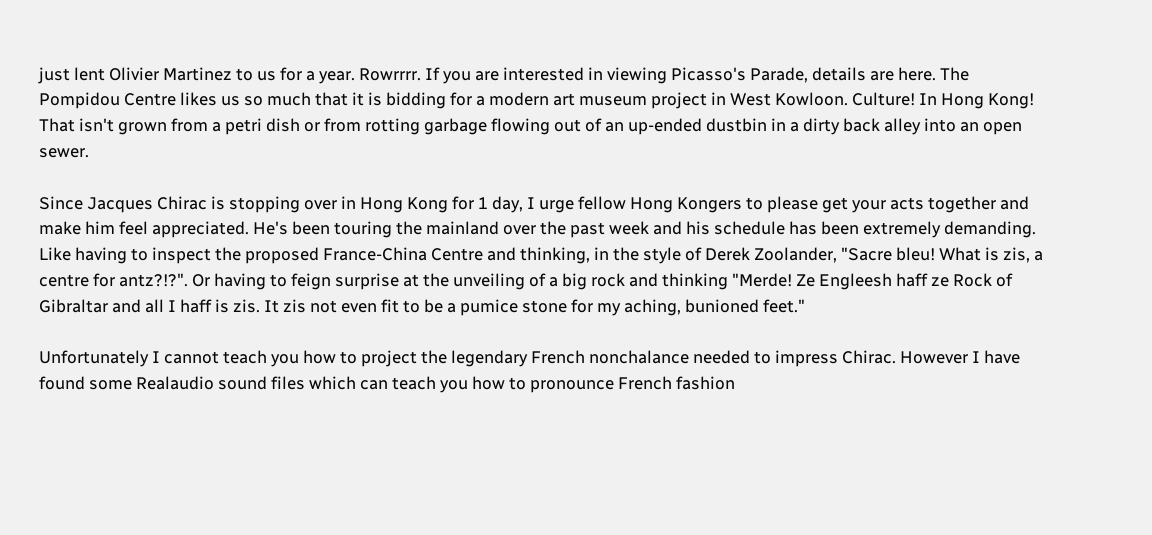just lent Olivier Martinez to us for a year. Rowrrrr. If you are interested in viewing Picasso's Parade, details are here. The Pompidou Centre likes us so much that it is bidding for a modern art museum project in West Kowloon. Culture! In Hong Kong! That isn't grown from a petri dish or from rotting garbage flowing out of an up-ended dustbin in a dirty back alley into an open sewer.

Since Jacques Chirac is stopping over in Hong Kong for 1 day, I urge fellow Hong Kongers to please get your acts together and make him feel appreciated. He's been touring the mainland over the past week and his schedule has been extremely demanding. Like having to inspect the proposed France-China Centre and thinking, in the style of Derek Zoolander, "Sacre bleu! What is zis, a centre for antz?!?". Or having to feign surprise at the unveiling of a big rock and thinking "Merde! Ze Engleesh haff ze Rock of Gibraltar and all I haff is zis. It zis not even fit to be a pumice stone for my aching, bunioned feet."

Unfortunately I cannot teach you how to project the legendary French nonchalance needed to impress Chirac. However I have found some Realaudio sound files which can teach you how to pronounce French fashion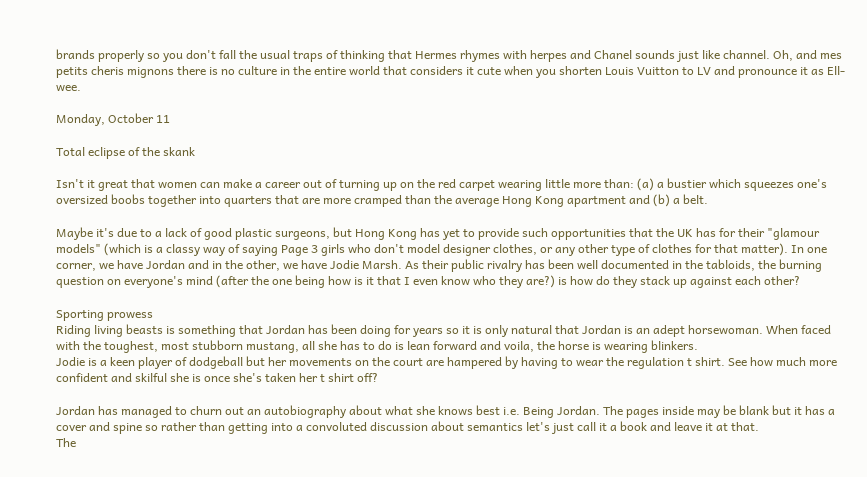brands properly so you don't fall the usual traps of thinking that Hermes rhymes with herpes and Chanel sounds just like channel. Oh, and mes petits cheris mignons there is no culture in the entire world that considers it cute when you shorten Louis Vuitton to LV and pronounce it as Ell-wee.

Monday, October 11

Total eclipse of the skank

Isn't it great that women can make a career out of turning up on the red carpet wearing little more than: (a) a bustier which squeezes one's oversized boobs together into quarters that are more cramped than the average Hong Kong apartment and (b) a belt.

Maybe it's due to a lack of good plastic surgeons, but Hong Kong has yet to provide such opportunities that the UK has for their "glamour models" (which is a classy way of saying Page 3 girls who don't model designer clothes, or any other type of clothes for that matter). In one corner, we have Jordan and in the other, we have Jodie Marsh. As their public rivalry has been well documented in the tabloids, the burning question on everyone's mind (after the one being how is it that I even know who they are?) is how do they stack up against each other?

Sporting prowess
Riding living beasts is something that Jordan has been doing for years so it is only natural that Jordan is an adept horsewoman. When faced with the toughest, most stubborn mustang, all she has to do is lean forward and voila, the horse is wearing blinkers.
Jodie is a keen player of dodgeball but her movements on the court are hampered by having to wear the regulation t shirt. See how much more confident and skilful she is once she's taken her t shirt off?

Jordan has managed to churn out an autobiography about what she knows best i.e. Being Jordan. The pages inside may be blank but it has a cover and spine so rather than getting into a convoluted discussion about semantics let's just call it a book and leave it at that.
The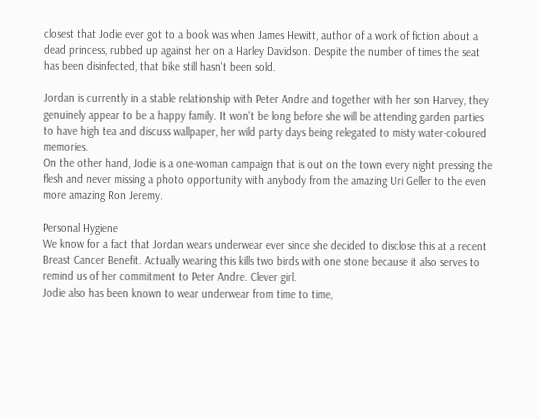closest that Jodie ever got to a book was when James Hewitt, author of a work of fiction about a dead princess, rubbed up against her on a Harley Davidson. Despite the number of times the seat has been disinfected, that bike still hasn't been sold.

Jordan is currently in a stable relationship with Peter Andre and together with her son Harvey, they genuinely appear to be a happy family. It won't be long before she will be attending garden parties to have high tea and discuss wallpaper, her wild party days being relegated to misty water-coloured memories.
On the other hand, Jodie is a one-woman campaign that is out on the town every night pressing the flesh and never missing a photo opportunity with anybody from the amazing Uri Geller to the even more amazing Ron Jeremy.

Personal Hygiene
We know for a fact that Jordan wears underwear ever since she decided to disclose this at a recent Breast Cancer Benefit. Actually wearing this kills two birds with one stone because it also serves to remind us of her commitment to Peter Andre. Clever girl.
Jodie also has been known to wear underwear from time to time,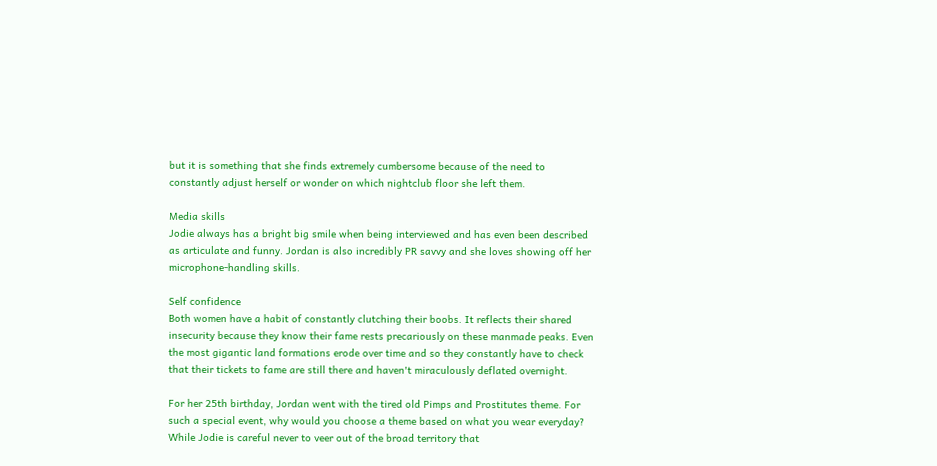but it is something that she finds extremely cumbersome because of the need to constantly adjust herself or wonder on which nightclub floor she left them.

Media skills
Jodie always has a bright big smile when being interviewed and has even been described as articulate and funny. Jordan is also incredibly PR savvy and she loves showing off her microphone-handling skills.

Self confidence
Both women have a habit of constantly clutching their boobs. It reflects their shared insecurity because they know their fame rests precariously on these manmade peaks. Even the most gigantic land formations erode over time and so they constantly have to check that their tickets to fame are still there and haven't miraculously deflated overnight.

For her 25th birthday, Jordan went with the tired old Pimps and Prostitutes theme. For such a special event, why would you choose a theme based on what you wear everyday?
While Jodie is careful never to veer out of the broad territory that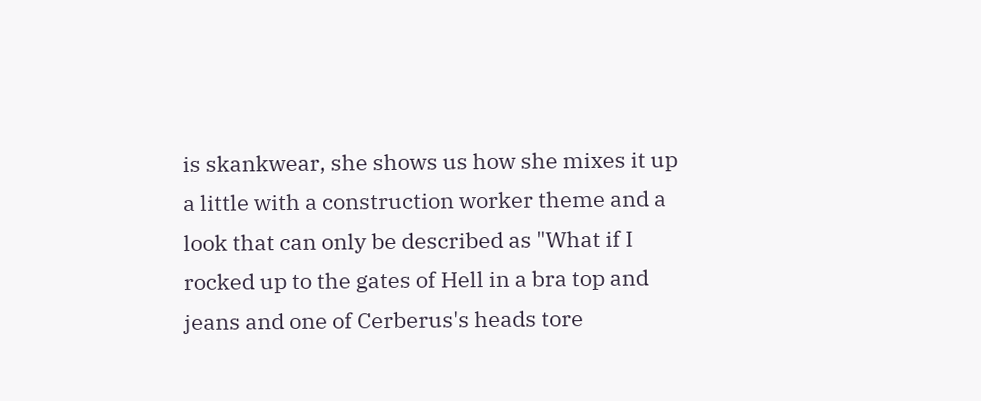is skankwear, she shows us how she mixes it up a little with a construction worker theme and a look that can only be described as "What if I rocked up to the gates of Hell in a bra top and jeans and one of Cerberus's heads tore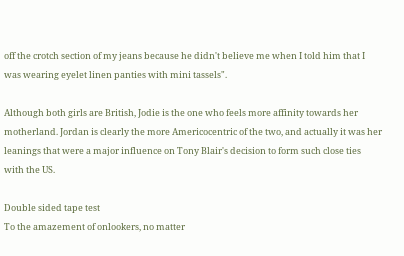off the crotch section of my jeans because he didn't believe me when I told him that I was wearing eyelet linen panties with mini tassels".

Although both girls are British, Jodie is the one who feels more affinity towards her motherland. Jordan is clearly the more Americocentric of the two, and actually it was her leanings that were a major influence on Tony Blair's decision to form such close ties with the US.

Double sided tape test
To the amazement of onlookers, no matter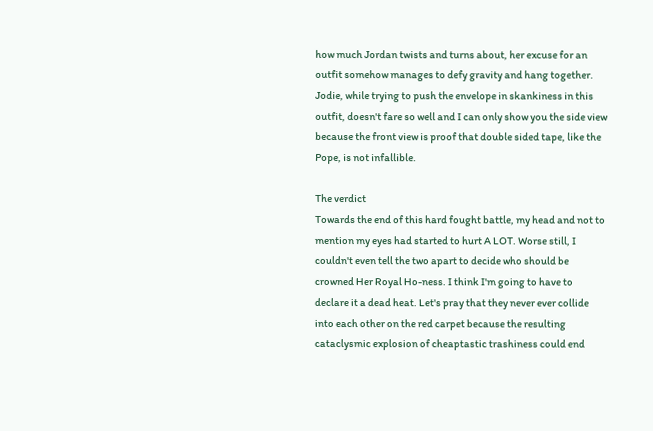how much Jordan twists and turns about, her excuse for an outfit somehow manages to defy gravity and hang together. Jodie, while trying to push the envelope in skankiness in this outfit, doesn't fare so well and I can only show you the side view because the front view is proof that double sided tape, like the Pope, is not infallible.

The verdict
Towards the end of this hard fought battle, my head and not to mention my eyes had started to hurt A LOT. Worse still, I couldn't even tell the two apart to decide who should be crowned Her Royal Ho-ness. I think I'm going to have to declare it a dead heat. Let's pray that they never ever collide into each other on the red carpet because the resulting cataclysmic explosion of cheaptastic trashiness could end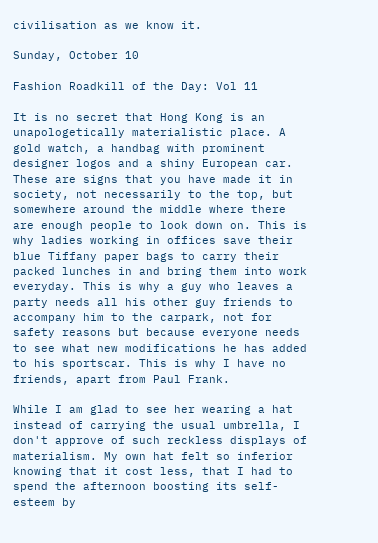civilisation as we know it.

Sunday, October 10

Fashion Roadkill of the Day: Vol 11

It is no secret that Hong Kong is an unapologetically materialistic place. A gold watch, a handbag with prominent designer logos and a shiny European car. These are signs that you have made it in society, not necessarily to the top, but somewhere around the middle where there are enough people to look down on. This is why ladies working in offices save their blue Tiffany paper bags to carry their packed lunches in and bring them into work everyday. This is why a guy who leaves a party needs all his other guy friends to accompany him to the carpark, not for safety reasons but because everyone needs to see what new modifications he has added to his sportscar. This is why I have no friends, apart from Paul Frank.

While I am glad to see her wearing a hat instead of carrying the usual umbrella, I don't approve of such reckless displays of materialism. My own hat felt so inferior knowing that it cost less, that I had to spend the afternoon boosting its self-esteem by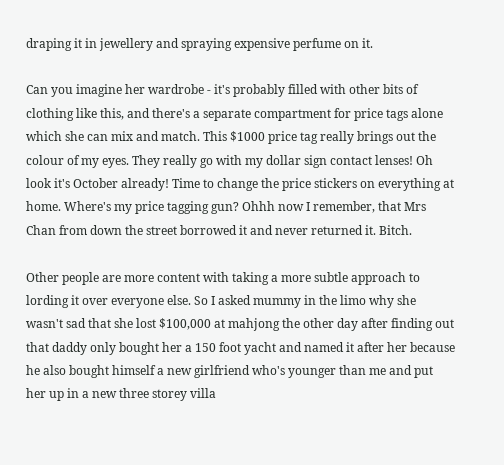draping it in jewellery and spraying expensive perfume on it.

Can you imagine her wardrobe - it's probably filled with other bits of clothing like this, and there's a separate compartment for price tags alone which she can mix and match. This $1000 price tag really brings out the colour of my eyes. They really go with my dollar sign contact lenses! Oh look it's October already! Time to change the price stickers on everything at home. Where's my price tagging gun? Ohhh now I remember, that Mrs Chan from down the street borrowed it and never returned it. Bitch.

Other people are more content with taking a more subtle approach to lording it over everyone else. So I asked mummy in the limo why she wasn't sad that she lost $100,000 at mahjong the other day after finding out that daddy only bought her a 150 foot yacht and named it after her because he also bought himself a new girlfriend who's younger than me and put her up in a new three storey villa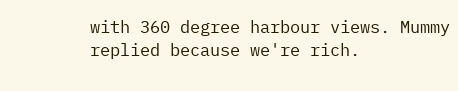with 360 degree harbour views. Mummy replied because we're rich.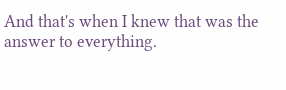And that's when I knew that was the answer to everything.